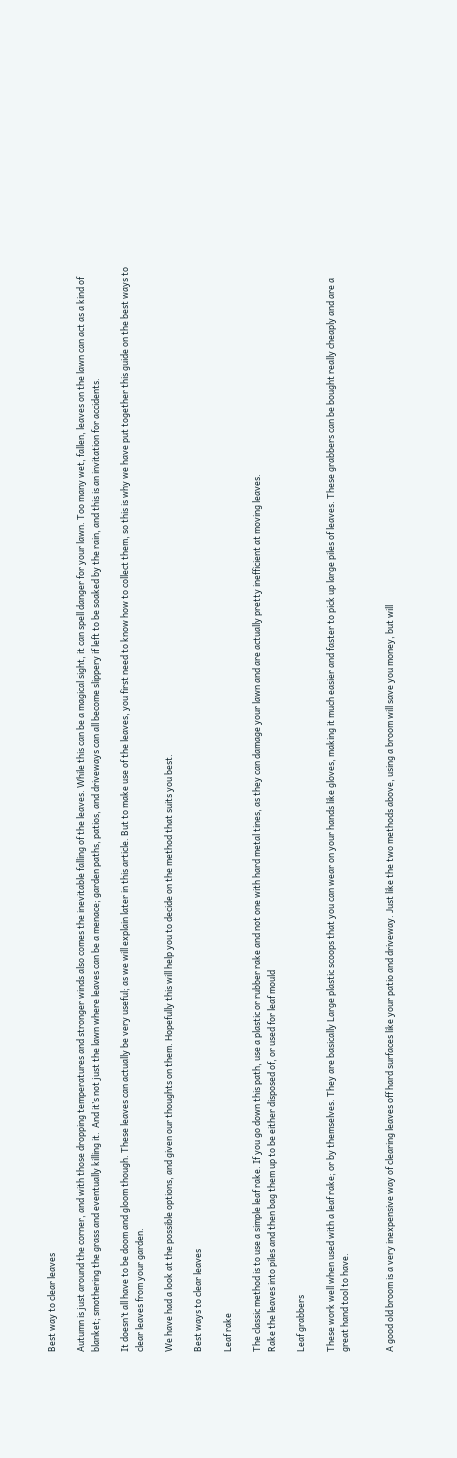Best way to clear leaves

Autumn is just around the corner, and with those dropping temperatures and stronger winds also comes the inevitable falling of the leaves. While this can be a magical sight, it can spell danger for your lawn. Too many wet, fallen, leaves on the lawn can act as a kind of blanket; smothering the grass and eventually killing it.  And it’s not just the lawn where leaves can be a menace; garden paths, patios, and driveways can all become slippery if left to be soaked by the rain, and this is an invitation for accidents.

It doesn’t all have to be doom and gloom though. These leaves can actually be very useful; as we will explain later in this article. But to make use of the leaves, you first need to know how to collect them, so this is why we have put together this guide on the best ways to clear leaves from your garden.

We have had a look at the possible options, and given our thoughts on them. Hopefully this will help you to decide on the method that suits you best.

Best ways to clear leaves

Leaf rake

The classic method is to use a simple leaf rake. If you go down this path, use a plastic or rubber rake and not one with hard metal tines, as they can damage your lawn and are actually pretty inefficient at moving leaves.
Rake the leaves into piles and then bag them up to be either disposed of, or used for leaf mould

Leaf grabbers

These work well when used with a leaf rake; or by themselves. They are basically Large plastic scoops that you can wear on your hands like gloves, making it much easier and faster to pick up large piles of leaves. These grabbers can be bought really cheaply and are a great hand tool to have.


A good old broom is a very inexpensive way of clearing leaves off hard surfaces like your patio and driveway. Just like the two methods above, using a broom will save you money, but will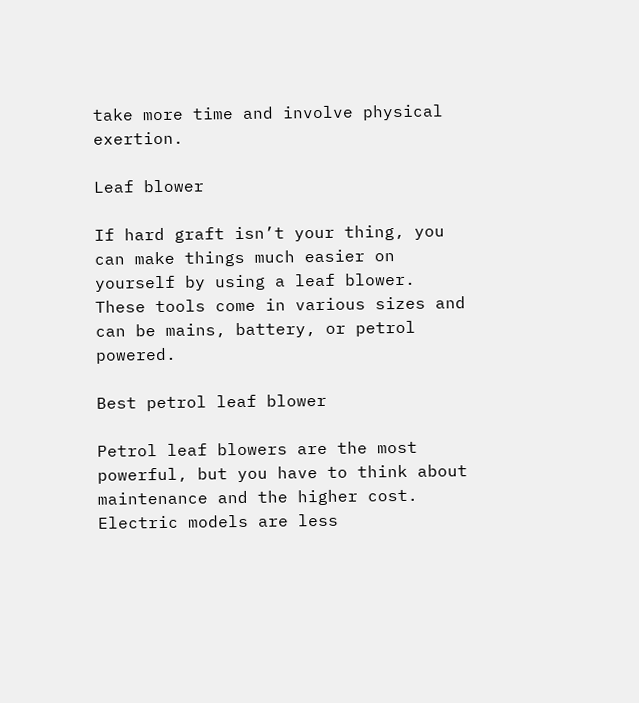take more time and involve physical exertion.

Leaf blower

If hard graft isn’t your thing, you can make things much easier on yourself by using a leaf blower. These tools come in various sizes and can be mains, battery, or petrol powered.

Best petrol leaf blower

Petrol leaf blowers are the most powerful, but you have to think about maintenance and the higher cost. Electric models are less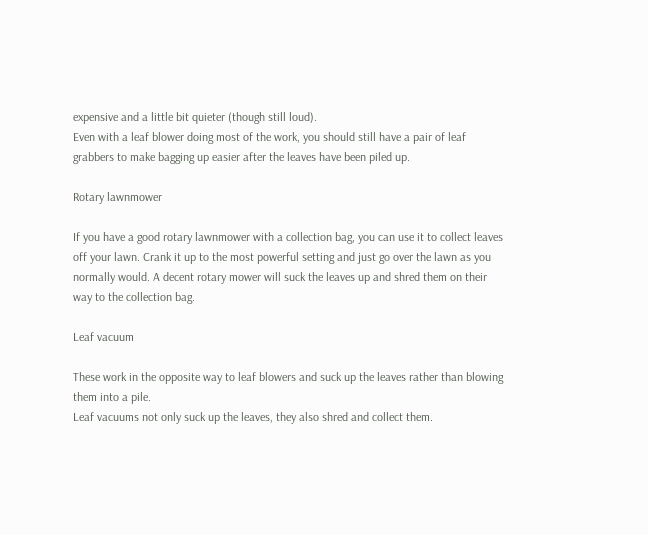expensive and a little bit quieter (though still loud).
Even with a leaf blower doing most of the work, you should still have a pair of leaf grabbers to make bagging up easier after the leaves have been piled up.

Rotary lawnmower

If you have a good rotary lawnmower with a collection bag, you can use it to collect leaves off your lawn. Crank it up to the most powerful setting and just go over the lawn as you normally would. A decent rotary mower will suck the leaves up and shred them on their way to the collection bag.

Leaf vacuum

These work in the opposite way to leaf blowers and suck up the leaves rather than blowing them into a pile.
Leaf vacuums not only suck up the leaves, they also shred and collect them.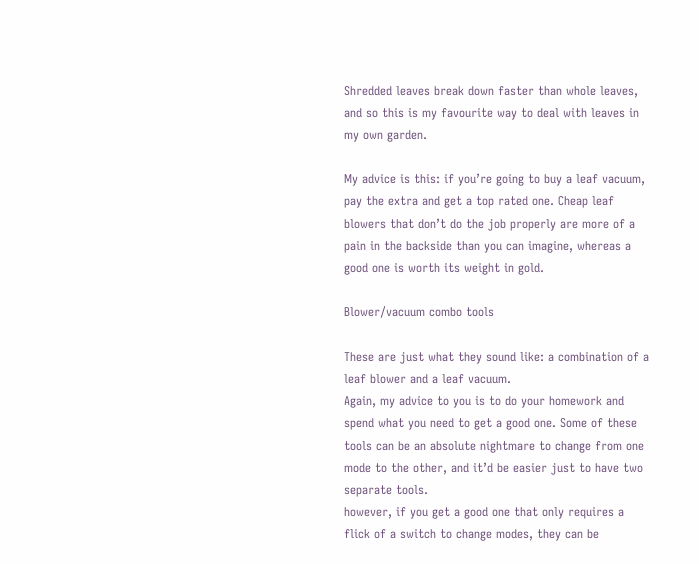Shredded leaves break down faster than whole leaves, and so this is my favourite way to deal with leaves in my own garden.

My advice is this: if you’re going to buy a leaf vacuum, pay the extra and get a top rated one. Cheap leaf blowers that don’t do the job properly are more of a pain in the backside than you can imagine, whereas a good one is worth its weight in gold.

Blower/vacuum combo tools

These are just what they sound like: a combination of a leaf blower and a leaf vacuum.
Again, my advice to you is to do your homework and spend what you need to get a good one. Some of these tools can be an absolute nightmare to change from one mode to the other, and it’d be easier just to have two separate tools.
however, if you get a good one that only requires a flick of a switch to change modes, they can be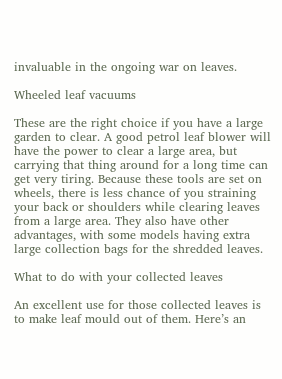invaluable in the ongoing war on leaves.

Wheeled leaf vacuums

These are the right choice if you have a large garden to clear. A good petrol leaf blower will have the power to clear a large area, but carrying that thing around for a long time can get very tiring. Because these tools are set on wheels, there is less chance of you straining your back or shoulders while clearing leaves from a large area. They also have other advantages, with some models having extra large collection bags for the shredded leaves.

What to do with your collected leaves

An excellent use for those collected leaves is to make leaf mould out of them. Here’s an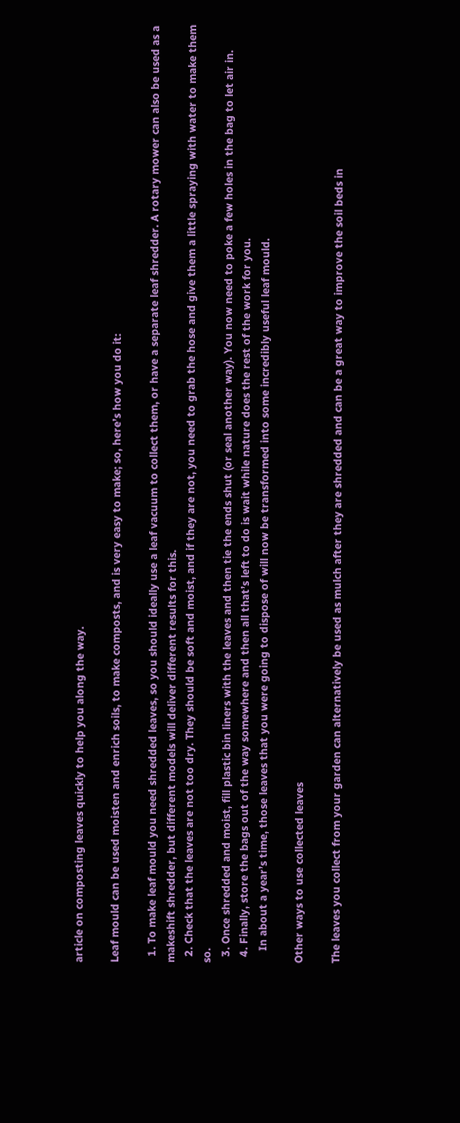article on composting leaves quickly to help you along the way.

Leaf mould can be used moisten and enrich soils, to make composts, and is very easy to make; so, here’s how you do it:

  1. To make leaf mould you need shredded leaves, so you should ideally use a leaf vacuum to collect them, or have a separate leaf shredder. A rotary mower can also be used as a makeshift shredder, but different models will deliver different results for this.
  2. Check that the leaves are not too dry. They should be soft and moist, and if they are not, you need to grab the hose and give them a little spraying with water to make them so.
  3. Once shredded and moist, fill plastic bin liners with the leaves and then tie the ends shut (or seal another way). You now need to poke a few holes in the bag to let air in.
  4. Finally, store the bags out of the way somewhere and then all that’s left to do is wait while nature does the rest of the work for you.
    In about a year’s time, those leaves that you were going to dispose of will now be transformed into some incredibly useful leaf mould.

Other ways to use collected leaves

The leaves you collect from your garden can alternatively be used as mulch after they are shredded and can be a great way to improve the soil beds in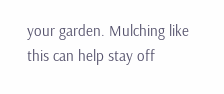your garden. Mulching like this can help stay off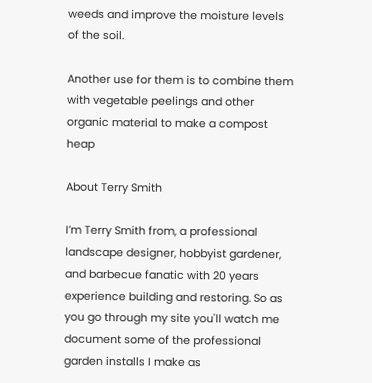weeds and improve the moisture levels of the soil.

Another use for them is to combine them with vegetable peelings and other organic material to make a compost heap

About Terry Smith

I’m Terry Smith from, a professional landscape designer, hobbyist gardener, and barbecue fanatic with 20 years experience building and restoring. So as you go through my site you'll watch me document some of the professional garden installs I make as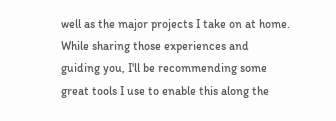well as the major projects I take on at home. While sharing those experiences and guiding you, I'll be recommending some great tools I use to enable this along the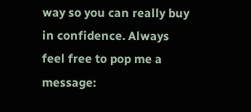way so you can really buy in confidence. Always feel free to pop me a message: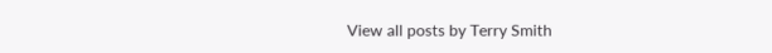View all posts by Terry Smith